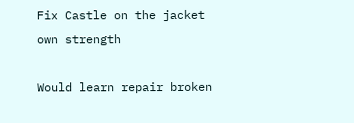Fix Castle on the jacket own strength

Would learn repair broken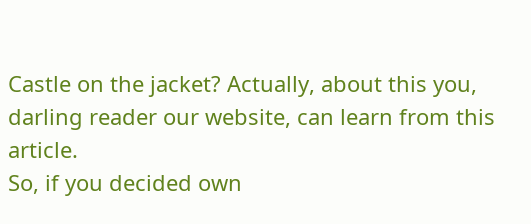Castle on the jacket? Actually, about this you, darling reader our website, can learn from this article.
So, if you decided own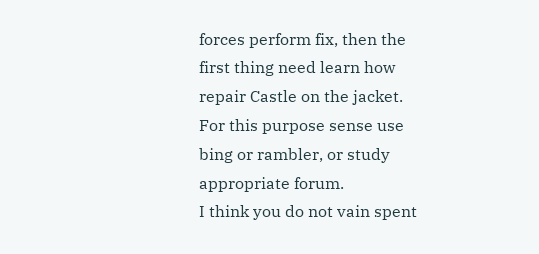forces perform fix, then the first thing need learn how repair Castle on the jacket. For this purpose sense use bing or rambler, or study appropriate forum.
I think you do not vain spent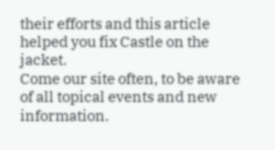their efforts and this article helped you fix Castle on the jacket.
Come our site often, to be aware of all topical events and new information.